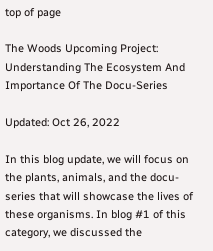top of page

The Woods Upcoming Project: Understanding The Ecosystem And Importance Of The Docu-Series

Updated: Oct 26, 2022

In this blog update, we will focus on the plants, animals, and the docu-series that will showcase the lives of these organisms. In blog #1 of this category, we discussed the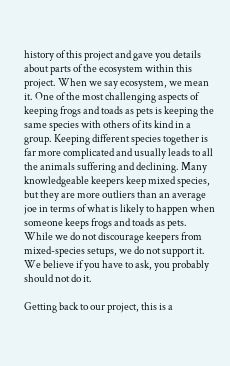history of this project and gave you details about parts of the ecosystem within this project. When we say ecosystem, we mean it. One of the most challenging aspects of keeping frogs and toads as pets is keeping the same species with others of its kind in a group. Keeping different species together is far more complicated and usually leads to all the animals suffering and declining. Many knowledgeable keepers keep mixed species, but they are more outliers than an average joe in terms of what is likely to happen when someone keeps frogs and toads as pets. While we do not discourage keepers from mixed-species setups, we do not support it. We believe if you have to ask, you probably should not do it.

Getting back to our project, this is a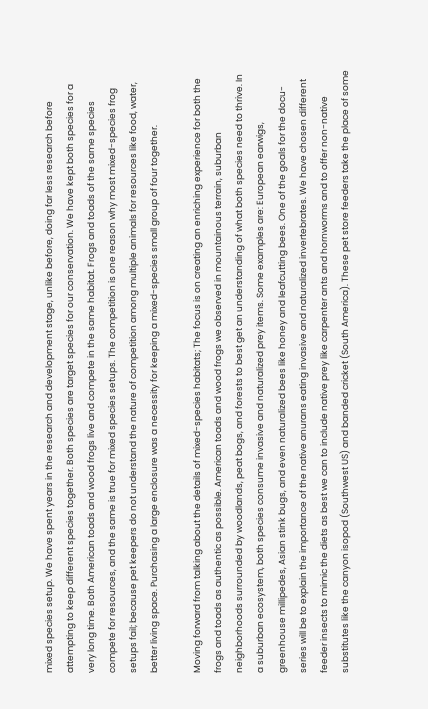mixed species setup. We have spent years in the research and development stage, unlike before, doing far less research before attempting to keep different species together. Both species are target species for our conservation. We have kept both species for a very long time. Both American toads and wood frogs live and compete in the same habitat. Frogs and toads of the same species compete for resources, and the same is true for mixed species setups. The competition is one reason why most mixed-species frog setups fail; because pet keepers do not understand the nature of competition among multiple animals for resources like food, water, better living space. Purchasing a large enclosure was a necessity for keeping a mixed-species small group of four together.

Moving forward from talking about the details of mixed-species habitats; The focus is on creating an enriching experience for both the frogs and toads as authentic as possible. American toads and wood frogs we observed in mountainous terrain, suburban neighborhoods surrounded by woodlands, peat bogs, and forests to best get an understanding of what both species need to thrive. In a suburban ecosystem, both species consume invasive and naturalized prey items. Some examples are: European earwigs, greenhouse millipedes, Asian stink bugs, and even naturalized bees like honey and leafcutting bees. One of the goals for the docu-series will be to explain the importance of the native anurans eating invasive and naturalized invertebrates. We have chosen different feeder insects to mimic the diets as best we can to include native prey like carpenter ants and hornworms and to offer non-native substitutes like the canyon isopod (Southwest US) and banded cricket (South America). These pet store feeders take the place of some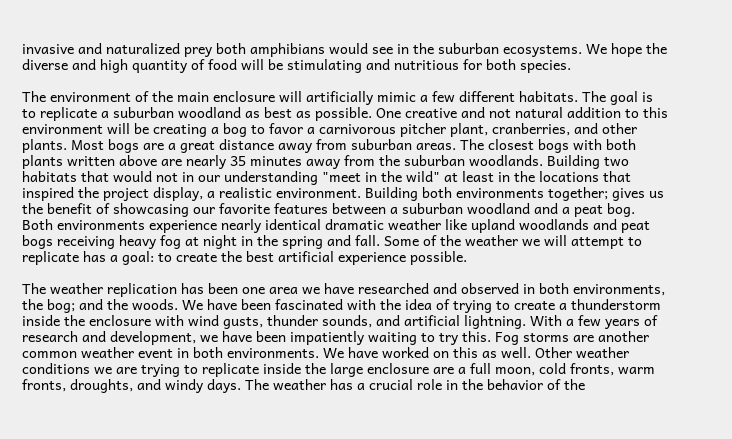invasive and naturalized prey both amphibians would see in the suburban ecosystems. We hope the diverse and high quantity of food will be stimulating and nutritious for both species.

The environment of the main enclosure will artificially mimic a few different habitats. The goal is to replicate a suburban woodland as best as possible. One creative and not natural addition to this environment will be creating a bog to favor a carnivorous pitcher plant, cranberries, and other plants. Most bogs are a great distance away from suburban areas. The closest bogs with both plants written above are nearly 35 minutes away from the suburban woodlands. Building two habitats that would not in our understanding "meet in the wild" at least in the locations that inspired the project display, a realistic environment. Building both environments together; gives us the benefit of showcasing our favorite features between a suburban woodland and a peat bog. Both environments experience nearly identical dramatic weather like upland woodlands and peat bogs receiving heavy fog at night in the spring and fall. Some of the weather we will attempt to replicate has a goal: to create the best artificial experience possible.

The weather replication has been one area we have researched and observed in both environments, the bog; and the woods. We have been fascinated with the idea of trying to create a thunderstorm inside the enclosure with wind gusts, thunder sounds, and artificial lightning. With a few years of research and development, we have been impatiently waiting to try this. Fog storms are another common weather event in both environments. We have worked on this as well. Other weather conditions we are trying to replicate inside the large enclosure are a full moon, cold fronts, warm fronts, droughts, and windy days. The weather has a crucial role in the behavior of the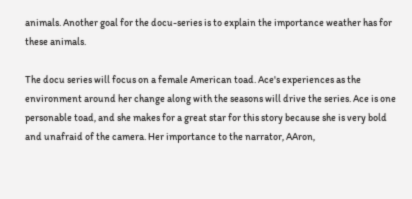animals. Another goal for the docu-series is to explain the importance weather has for these animals.

The docu series will focus on a female American toad. Ace's experiences as the environment around her change along with the seasons will drive the series. Ace is one personable toad, and she makes for a great star for this story because she is very bold and unafraid of the camera. Her importance to the narrator, AAron,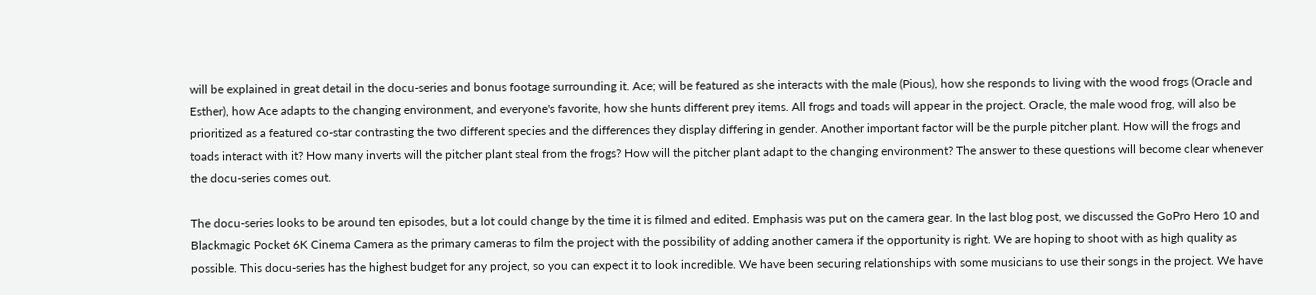will be explained in great detail in the docu-series and bonus footage surrounding it. Ace; will be featured as she interacts with the male (Pious), how she responds to living with the wood frogs (Oracle and Esther), how Ace adapts to the changing environment, and everyone's favorite, how she hunts different prey items. All frogs and toads will appear in the project. Oracle, the male wood frog, will also be prioritized as a featured co-star contrasting the two different species and the differences they display differing in gender. Another important factor will be the purple pitcher plant. How will the frogs and toads interact with it? How many inverts will the pitcher plant steal from the frogs? How will the pitcher plant adapt to the changing environment? The answer to these questions will become clear whenever the docu-series comes out.

The docu-series looks to be around ten episodes, but a lot could change by the time it is filmed and edited. Emphasis was put on the camera gear. In the last blog post, we discussed the GoPro Hero 10 and Blackmagic Pocket 6K Cinema Camera as the primary cameras to film the project with the possibility of adding another camera if the opportunity is right. We are hoping to shoot with as high quality as possible. This docu-series has the highest budget for any project, so you can expect it to look incredible. We have been securing relationships with some musicians to use their songs in the project. We have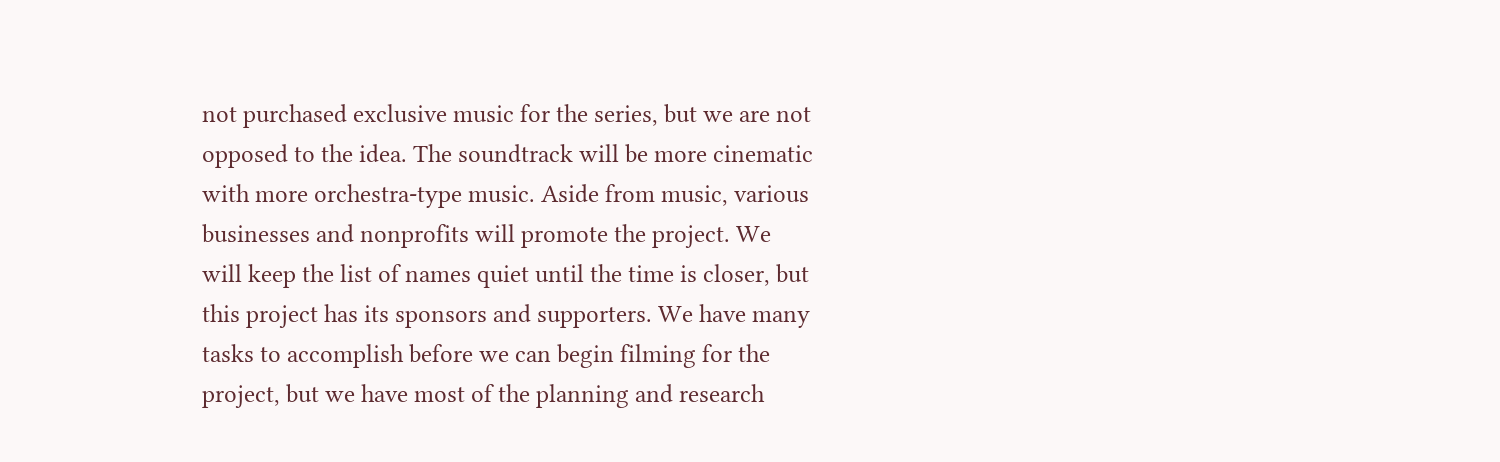not purchased exclusive music for the series, but we are not opposed to the idea. The soundtrack will be more cinematic with more orchestra-type music. Aside from music, various businesses and nonprofits will promote the project. We will keep the list of names quiet until the time is closer, but this project has its sponsors and supporters. We have many tasks to accomplish before we can begin filming for the project, but we have most of the planning and research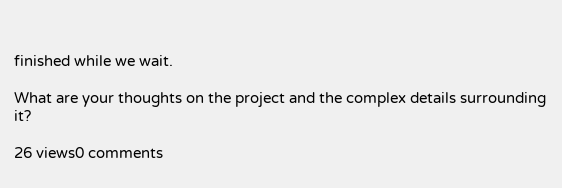finished while we wait.

What are your thoughts on the project and the complex details surrounding it?

26 views0 comments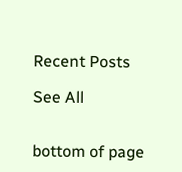Recent Posts

See All


bottom of page